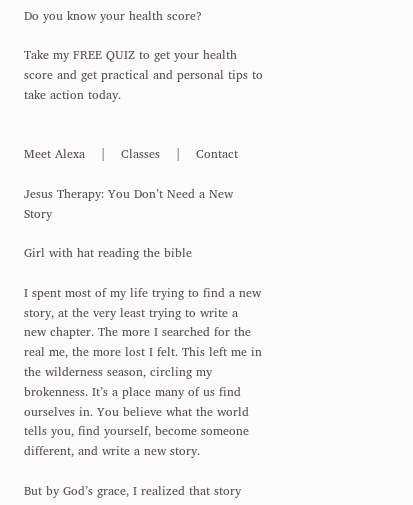Do you know your health score?

Take my FREE QUIZ to get your health score and get practical and personal tips to take action today.


Meet Alexa    |    Classes    |    Contact

Jesus Therapy: You Don’t Need a New Story

Girl with hat reading the bible

I spent most of my life trying to find a new story, at the very least trying to write a new chapter. The more I searched for the real me, the more lost I felt. This left me in the wilderness season, circling my brokenness. It’s a place many of us find ourselves in. You believe what the world tells you, find yourself, become someone different, and write a new story.

But by God’s grace, I realized that story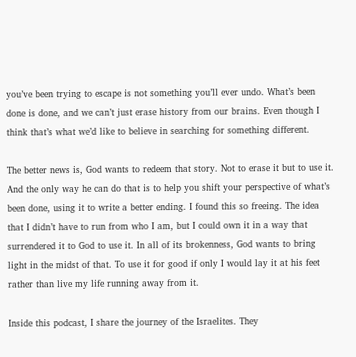you’ve been trying to escape is not something you’ll ever undo. What’s been done is done, and we can’t just erase history from our brains. Even though I think that’s what we’d like to believe in searching for something different.

The better news is, God wants to redeem that story. Not to erase it but to use it. And the only way he can do that is to help you shift your perspective of what’s been done, using it to write a better ending. I found this so freeing. The idea that I didn’t have to run from who I am, but I could own it in a way that surrendered it to God to use it. In all of its brokenness, God wants to bring light in the midst of that. To use it for good if only I would lay it at his feet rather than live my life running away from it.

Inside this podcast, I share the journey of the Israelites. They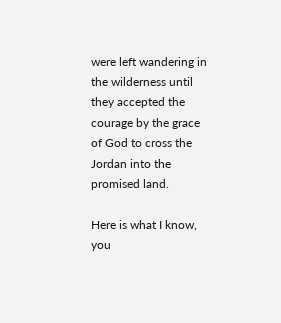were left wandering in the wilderness until they accepted the courage by the grace of God to cross the Jordan into the promised land.

Here is what I know, you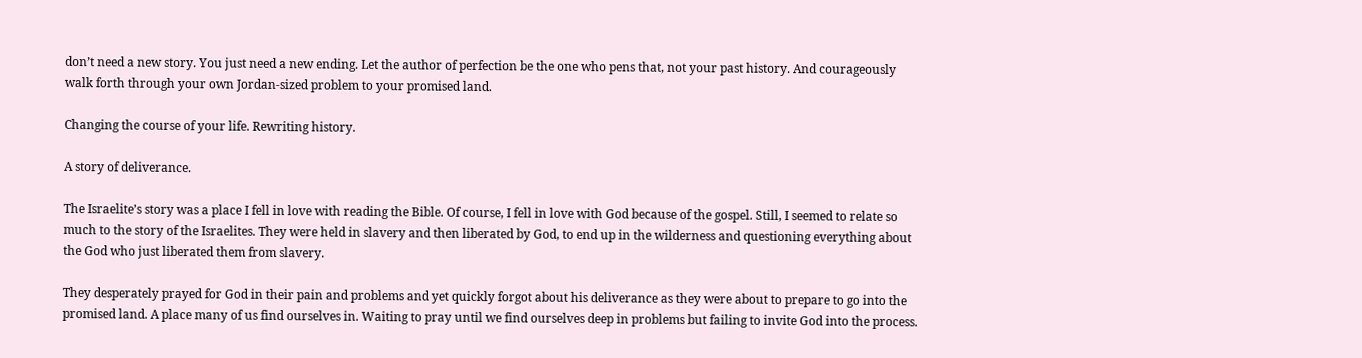don’t need a new story. You just need a new ending. Let the author of perfection be the one who pens that, not your past history. And courageously walk forth through your own Jordan-sized problem to your promised land.

Changing the course of your life. Rewriting history.

A story of deliverance.

The Israelite’s story was a place I fell in love with reading the Bible. Of course, I fell in love with God because of the gospel. Still, I seemed to relate so much to the story of the Israelites. They were held in slavery and then liberated by God, to end up in the wilderness and questioning everything about the God who just liberated them from slavery.

They desperately prayed for God in their pain and problems and yet quickly forgot about his deliverance as they were about to prepare to go into the promised land. A place many of us find ourselves in. Waiting to pray until we find ourselves deep in problems but failing to invite God into the process.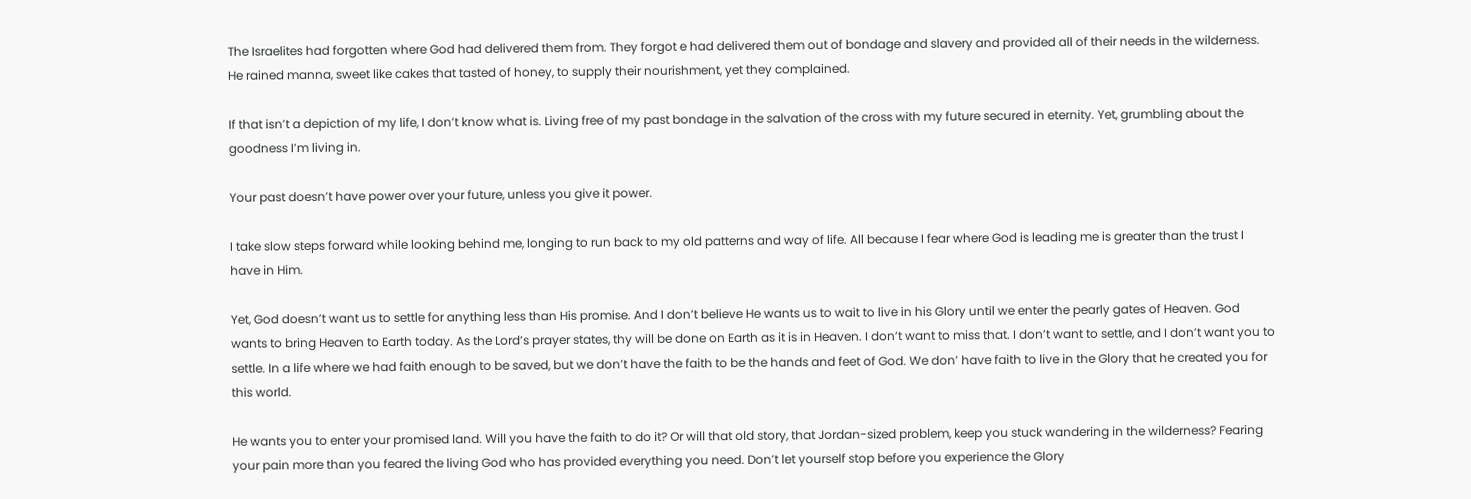The Israelites had forgotten where God had delivered them from. They forgot e had delivered them out of bondage and slavery and provided all of their needs in the wilderness. He rained manna, sweet like cakes that tasted of honey, to supply their nourishment, yet they complained.

If that isn’t a depiction of my life, I don’t know what is. Living free of my past bondage in the salvation of the cross with my future secured in eternity. Yet, grumbling about the goodness I’m living in.

Your past doesn’t have power over your future, unless you give it power.

I take slow steps forward while looking behind me, longing to run back to my old patterns and way of life. All because I fear where God is leading me is greater than the trust I have in Him.

Yet, God doesn’t want us to settle for anything less than His promise. And I don’t believe He wants us to wait to live in his Glory until we enter the pearly gates of Heaven. God wants to bring Heaven to Earth today. As the Lord’s prayer states, thy will be done on Earth as it is in Heaven. I don’t want to miss that. I don’t want to settle, and I don’t want you to settle. In a life where we had faith enough to be saved, but we don’t have the faith to be the hands and feet of God. We don’ have faith to live in the Glory that he created you for this world.

He wants you to enter your promised land. Will you have the faith to do it? Or will that old story, that Jordan-sized problem, keep you stuck wandering in the wilderness? Fearing your pain more than you feared the living God who has provided everything you need. Don’t let yourself stop before you experience the Glory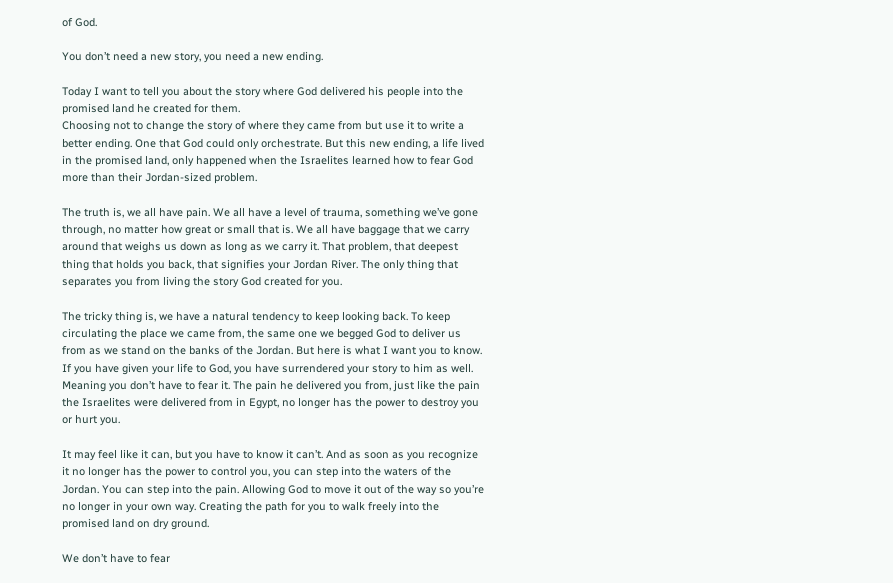of God.

You don’t need a new story, you need a new ending.

Today I want to tell you about the story where God delivered his people into the promised land he created for them.
Choosing not to change the story of where they came from but use it to write a better ending. One that God could only orchestrate. But this new ending, a life lived in the promised land, only happened when the Israelites learned how to fear God more than their Jordan-sized problem.

The truth is, we all have pain. We all have a level of trauma, something we’ve gone through, no matter how great or small that is. We all have baggage that we carry around that weighs us down as long as we carry it. That problem, that deepest thing that holds you back, that signifies your Jordan River. The only thing that separates you from living the story God created for you.

The tricky thing is, we have a natural tendency to keep looking back. To keep circulating the place we came from, the same one we begged God to deliver us from as we stand on the banks of the Jordan. But here is what I want you to know. If you have given your life to God, you have surrendered your story to him as well. Meaning you don’t have to fear it. The pain he delivered you from, just like the pain the Israelites were delivered from in Egypt, no longer has the power to destroy you or hurt you.

It may feel like it can, but you have to know it can’t. And as soon as you recognize it no longer has the power to control you, you can step into the waters of the Jordan. You can step into the pain. Allowing God to move it out of the way so you’re no longer in your own way. Creating the path for you to walk freely into the promised land on dry ground.

We don’t have to fear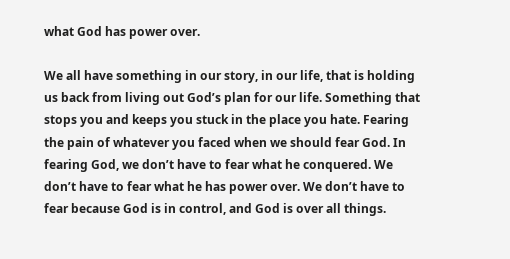what God has power over.

We all have something in our story, in our life, that is holding us back from living out God’s plan for our life. Something that stops you and keeps you stuck in the place you hate. Fearing the pain of whatever you faced when we should fear God. In fearing God, we don’t have to fear what he conquered. We don’t have to fear what he has power over. We don’t have to fear because God is in control, and God is over all things.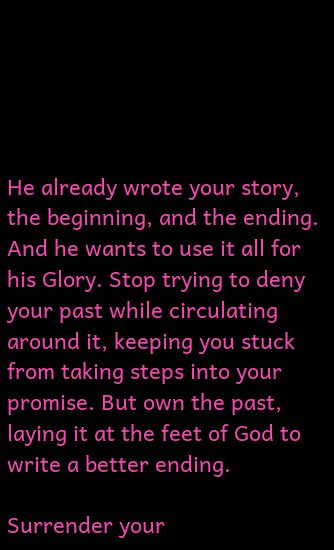He already wrote your story, the beginning, and the ending. And he wants to use it all for his Glory. Stop trying to deny your past while circulating around it, keeping you stuck from taking steps into your promise. But own the past, laying it at the feet of God to write a better ending.

Surrender your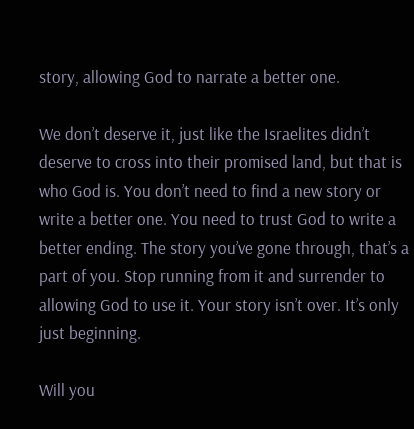story, allowing God to narrate a better one.

We don’t deserve it, just like the Israelites didn’t deserve to cross into their promised land, but that is who God is. You don’t need to find a new story or write a better one. You need to trust God to write a better ending. The story you’ve gone through, that’s a part of you. Stop running from it and surrender to allowing God to use it. Your story isn’t over. It’s only just beginning.

Will you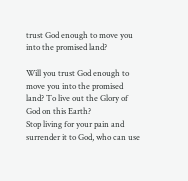trust God enough to move you into the promised land?

Will you trust God enough to move you into the promised land? To live out the Glory of God on this Earth?
Stop living for your pain and surrender it to God, who can use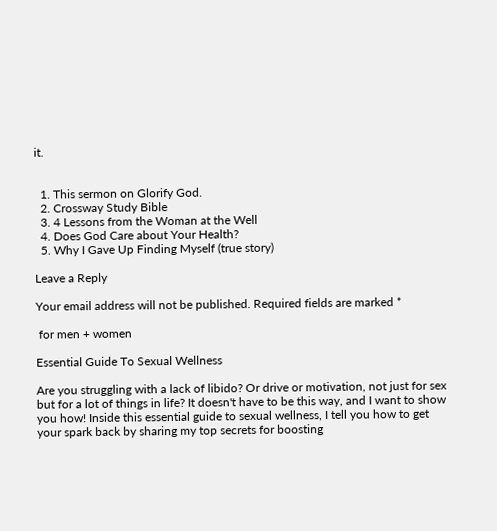it.


  1. This sermon on Glorify God.
  2. Crossway Study Bible
  3. 4 Lessons from the Woman at the Well
  4. Does God Care about Your Health?
  5. Why I Gave Up Finding Myself (true story)

Leave a Reply

Your email address will not be published. Required fields are marked *

 for men + women

Essential Guide To Sexual Wellness

Are you struggling with a lack of libido? Or drive or motivation, not just for sex but for a lot of things in life? It doesn't have to be this way, and I want to show you how! Inside this essential guide to sexual wellness, I tell you how to get your spark back by sharing my top secrets for boosting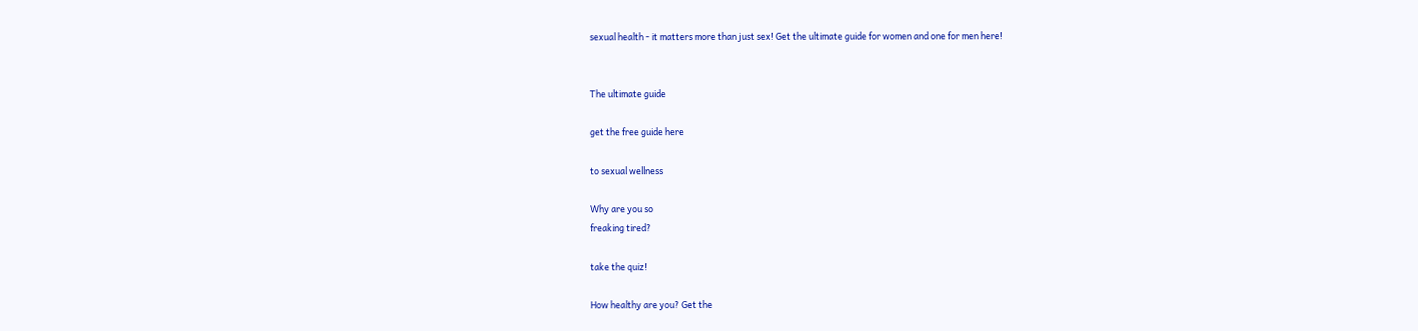sexual health - it matters more than just sex! Get the ultimate guide for women and one for men here!


The ultimate guide

get the free guide here

to sexual wellness

Why are you so
freaking tired?

take the quiz!

How healthy are you? Get the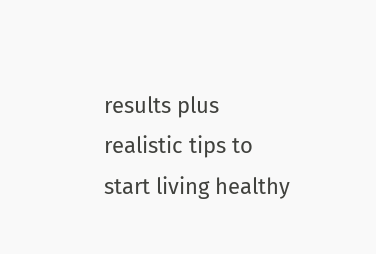results plus realistic tips to start living healthy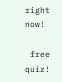right now!

 free quiz!